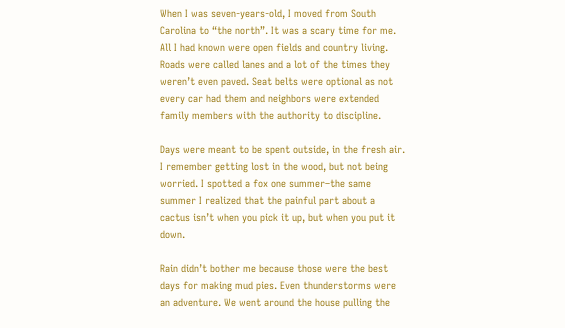When I was seven-years-old, I moved from South Carolina to “the north”. It was a scary time for me. All I had known were open fields and country living. Roads were called lanes and a lot of the times they weren’t even paved. Seat belts were optional as not every car had them and neighbors were extended family members with the authority to discipline.

Days were meant to be spent outside, in the fresh air. I remember getting lost in the wood, but not being worried. I spotted a fox one summer–the same summer I realized that the painful part about a cactus isn’t when you pick it up, but when you put it down.

Rain didn’t bother me because those were the best days for making mud pies. Even thunderstorms were an adventure. We went around the house pulling the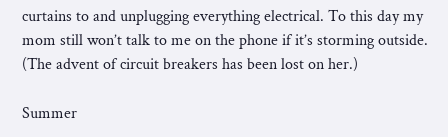curtains to and unplugging everything electrical. To this day my mom still won’t talk to me on the phone if it’s storming outside. (The advent of circuit breakers has been lost on her.)

Summer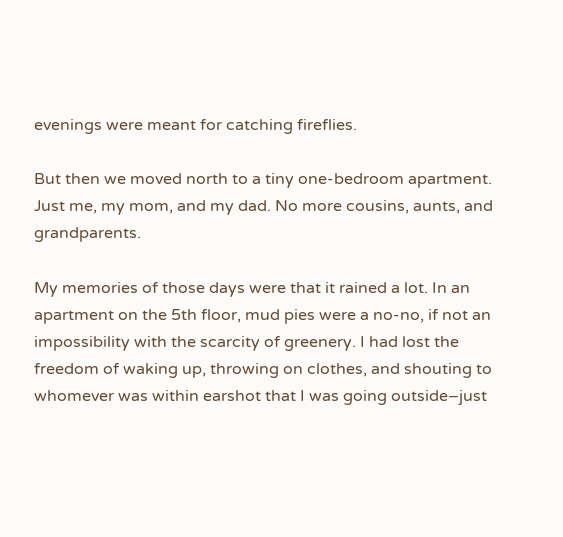evenings were meant for catching fireflies.

But then we moved north to a tiny one-bedroom apartment. Just me, my mom, and my dad. No more cousins, aunts, and grandparents.

My memories of those days were that it rained a lot. In an apartment on the 5th floor, mud pies were a no-no, if not an impossibility with the scarcity of greenery. I had lost the freedom of waking up, throwing on clothes, and shouting to whomever was within earshot that I was going outside–just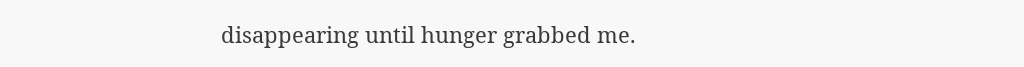disappearing until hunger grabbed me.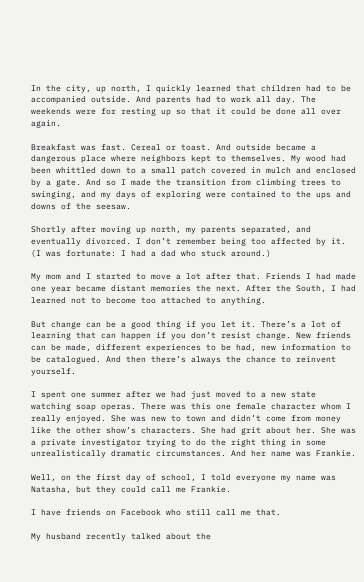In the city, up north, I quickly learned that children had to be accompanied outside. And parents had to work all day. The weekends were for resting up so that it could be done all over again.

Breakfast was fast. Cereal or toast. And outside became a dangerous place where neighbors kept to themselves. My wood had been whittled down to a small patch covered in mulch and enclosed by a gate. And so I made the transition from climbing trees to swinging, and my days of exploring were contained to the ups and downs of the seesaw.

Shortly after moving up north, my parents separated, and eventually divorced. I don’t remember being too affected by it. (I was fortunate: I had a dad who stuck around.)

My mom and I started to move a lot after that. Friends I had made one year became distant memories the next. After the South, I had learned not to become too attached to anything.

But change can be a good thing if you let it. There’s a lot of learning that can happen if you don’t resist change. New friends can be made, different experiences to be had, new information to be catalogued. And then there’s always the chance to reinvent yourself.

I spent one summer after we had just moved to a new state watching soap operas. There was this one female character whom I really enjoyed. She was new to town and didn’t come from money like the other show’s characters. She had grit about her. She was a private investigator trying to do the right thing in some unrealistically dramatic circumstances. And her name was Frankie.

Well, on the first day of school, I told everyone my name was Natasha, but they could call me Frankie.

I have friends on Facebook who still call me that.

My husband recently talked about the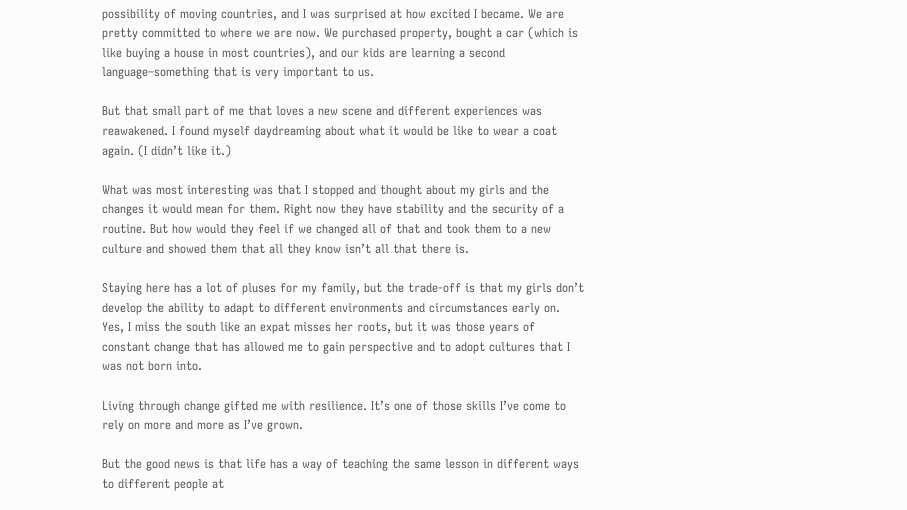possibility of moving countries, and I was surprised at how excited I became. We are pretty committed to where we are now. We purchased property, bought a car (which is like buying a house in most countries), and our kids are learning a second language–something that is very important to us.

But that small part of me that loves a new scene and different experiences was reawakened. I found myself daydreaming about what it would be like to wear a coat again. (I didn’t like it.)

What was most interesting was that I stopped and thought about my girls and the changes it would mean for them. Right now they have stability and the security of a routine. But how would they feel if we changed all of that and took them to a new culture and showed them that all they know isn’t all that there is.

Staying here has a lot of pluses for my family, but the trade-off is that my girls don’t develop the ability to adapt to different environments and circumstances early on. Yes, I miss the south like an expat misses her roots, but it was those years of constant change that has allowed me to gain perspective and to adopt cultures that I was not born into.

Living through change gifted me with resilience. It’s one of those skills I’ve come to rely on more and more as I’ve grown.

But the good news is that life has a way of teaching the same lesson in different ways to different people at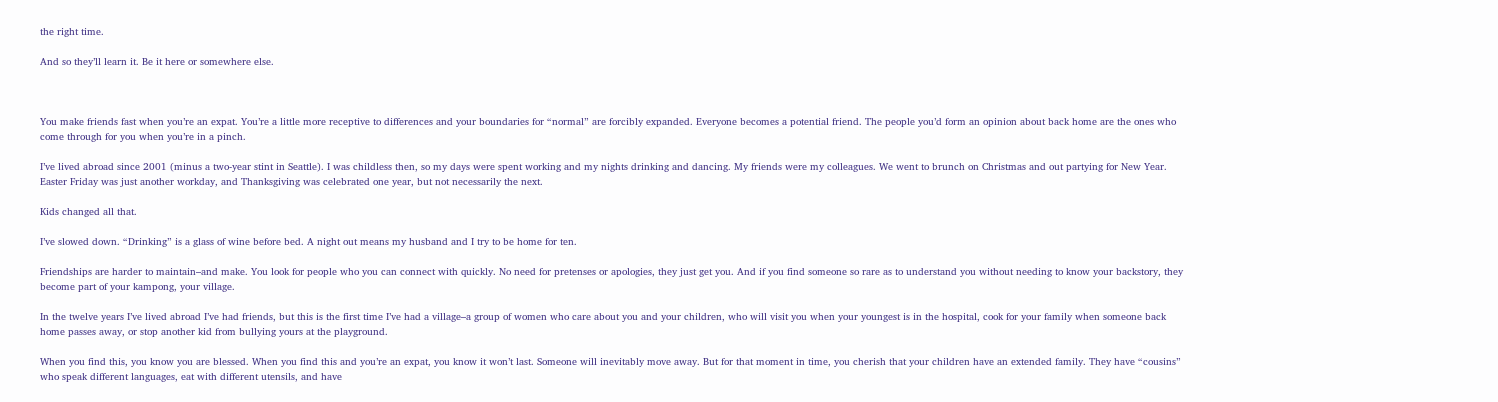the right time.

And so they’ll learn it. Be it here or somewhere else.



You make friends fast when you’re an expat. You’re a little more receptive to differences and your boundaries for “normal” are forcibly expanded. Everyone becomes a potential friend. The people you’d form an opinion about back home are the ones who come through for you when you’re in a pinch.

I’ve lived abroad since 2001 (minus a two-year stint in Seattle). I was childless then, so my days were spent working and my nights drinking and dancing. My friends were my colleagues. We went to brunch on Christmas and out partying for New Year. Easter Friday was just another workday, and Thanksgiving was celebrated one year, but not necessarily the next.

Kids changed all that.

I’ve slowed down. “Drinking” is a glass of wine before bed. A night out means my husband and I try to be home for ten.

Friendships are harder to maintain–and make. You look for people who you can connect with quickly. No need for pretenses or apologies, they just get you. And if you find someone so rare as to understand you without needing to know your backstory, they become part of your kampong, your village.

In the twelve years I’ve lived abroad I’ve had friends, but this is the first time I’ve had a village–a group of women who care about you and your children, who will visit you when your youngest is in the hospital, cook for your family when someone back home passes away, or stop another kid from bullying yours at the playground.

When you find this, you know you are blessed. When you find this and you’re an expat, you know it won’t last. Someone will inevitably move away. But for that moment in time, you cherish that your children have an extended family. They have “cousins” who speak different languages, eat with different utensils, and have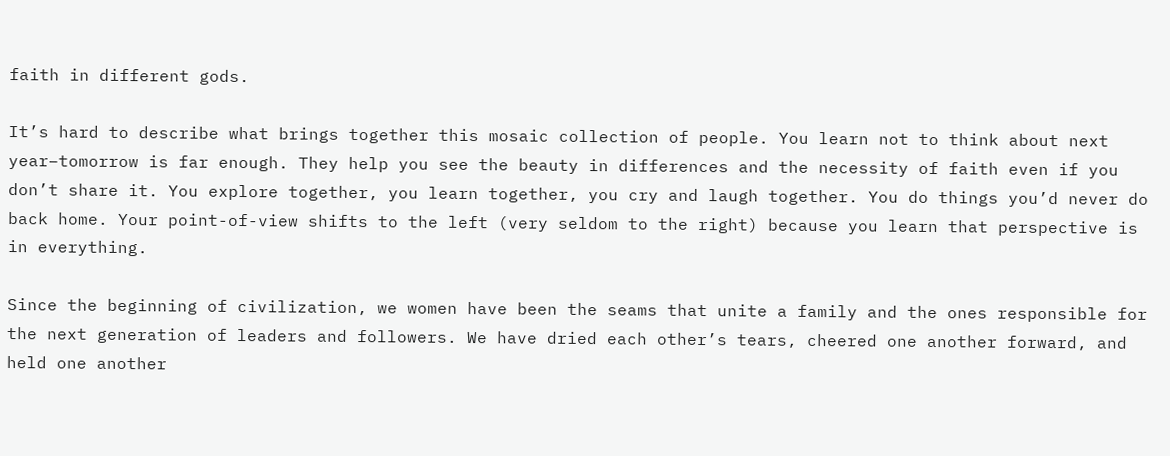faith in different gods.

It’s hard to describe what brings together this mosaic collection of people. You learn not to think about next year–tomorrow is far enough. They help you see the beauty in differences and the necessity of faith even if you don’t share it. You explore together, you learn together, you cry and laugh together. You do things you’d never do back home. Your point-of-view shifts to the left (very seldom to the right) because you learn that perspective is in everything.

Since the beginning of civilization, we women have been the seams that unite a family and the ones responsible for the next generation of leaders and followers. We have dried each other’s tears, cheered one another forward, and held one another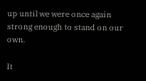up until we were once again strong enough to stand on our own.

It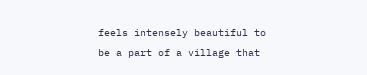feels intensely beautiful to be a part of a village that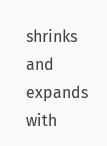shrinks and expands with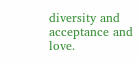diversity and acceptance and love.